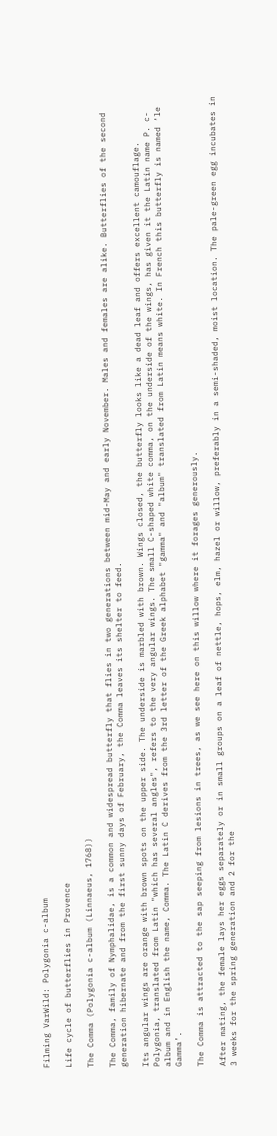Filming VarWild: Polygonia c-album

Life cycle of butterflies in Provence

The Comma (Polygonia c-album (Linnaeus, 1768))

The Comma, family of Nymphalidae, is a common and widespread butterfly that flies in two generations between mid-May and early November. Males and females are alike. Butterflies of the second generation hibernate and from the first sunny days of February, the Comma leaves its shelter to feed.

Its angular wings are orange with brown spots on the upper side. The underside is marbled with brown. Wings closed, the butterfly looks like a dead leaf and offers excellent camouflage. Polygonia, translated from Latin "which has several angles", refers to the very angular wings. The small C-shaped white comma, on the underside of the wings, has given it the Latin name P. c-album and in English the name, Comma. The Latin C derives from the 3rd letter of the Greek alphabet "gamma" and "album" translated from Latin means white. In French this butterfly is named ‘le Gamma’.

The Comma is attracted to the sap seeping from lesions in trees, as we see here on this willow where it forages generously.

After mating, the female lays her eggs separately or in small groups on a leaf of nettle, hops, elm, hazel or willow, preferably in a semi-shaded, moist location. The pale-green egg incubates in 3 weeks for the spring generation and 2 for the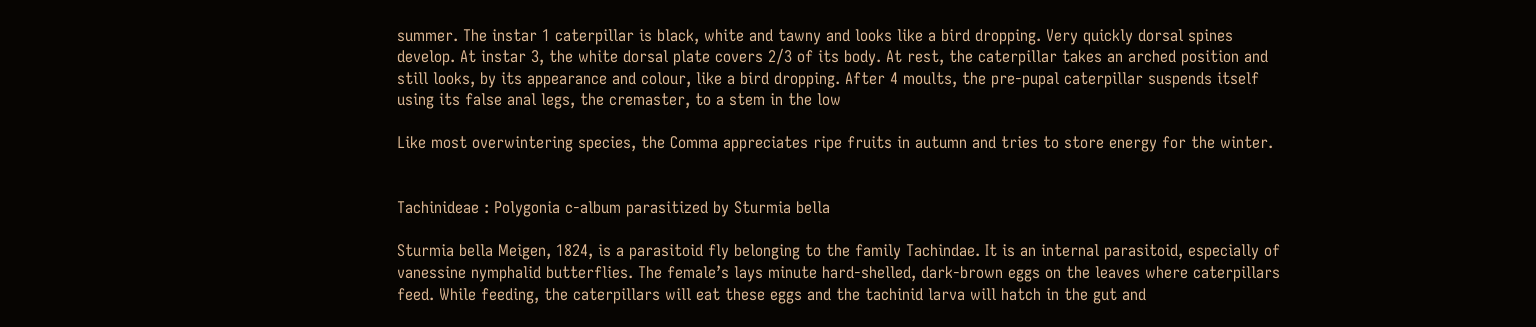summer. The instar 1 caterpillar is black, white and tawny and looks like a bird dropping. Very quickly dorsal spines develop. At instar 3, the white dorsal plate covers 2/3 of its body. At rest, the caterpillar takes an arched position and still looks, by its appearance and colour, like a bird dropping. After 4 moults, the pre-pupal caterpillar suspends itself using its false anal legs, the cremaster, to a stem in the low

Like most overwintering species, the Comma appreciates ripe fruits in autumn and tries to store energy for the winter.


Tachinideae : Polygonia c-album parasitized by Sturmia bella

Sturmia bella Meigen, 1824, is a parasitoid fly belonging to the family Tachindae. It is an internal parasitoid, especially of vanessine nymphalid butterflies. The female’s lays minute hard-shelled, dark-brown eggs on the leaves where caterpillars feed. While feeding, the caterpillars will eat these eggs and the tachinid larva will hatch in the gut and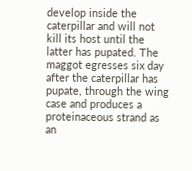develop inside the caterpillar and will not kill its host until the latter has pupated. The maggot egresses six day after the caterpillar has pupate, through the wing case and produces a proteinaceous strand as an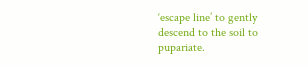‘escape line’ to gently descend to the soil to pupariate.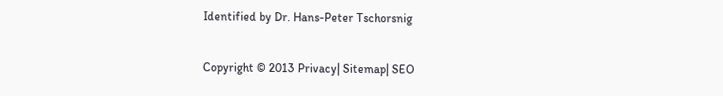Identified by Dr. Hans-Peter Tschorsnig

Copyright © 2013 Privacy| Sitemap| SEO